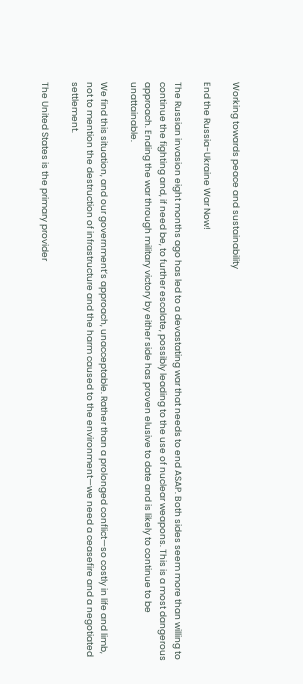Working towards peace and sustainability

End the Russia-Ukraine War Now!

The Russian invasion eight months ago has led to a devastating war that needs to end ASAP. Both sides seem more than willing to continue the fighting and, if need be, to further escalate, possibly leading to the use of nuclear weapons. This is a most dangerous approach. Ending the war through military victory by either side has proven elusive to date and is likely to continue to be unattainable.

We find this situation, and our government’s approach, unacceptable. Rather than a prolonged conflict—so costly in life and limb, not to mention the destruction of infrastructure and the harm caused to the environment—we need a ceasefire and a negotiated settlement.

The United States is the primary provider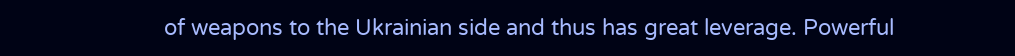of weapons to the Ukrainian side and thus has great leverage. Powerful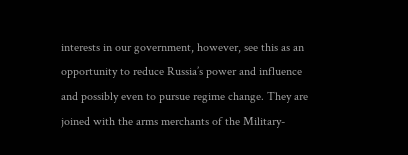interests in our government, however, see this as an opportunity to reduce Russia’s power and influence and possibly even to pursue regime change. They are joined with the arms merchants of the Military-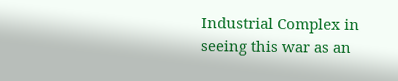Industrial Complex in seeing this war as an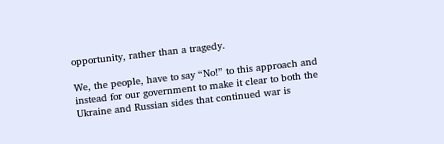opportunity, rather than a tragedy.

We, the people, have to say “No!” to this approach and instead for our government to make it clear to both the Ukraine and Russian sides that continued war is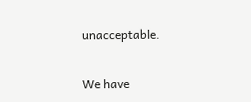unacceptable.

We have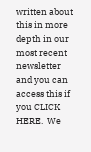written about this in more depth in our most recent newsletter and you can access this if you CLICK HERE.  We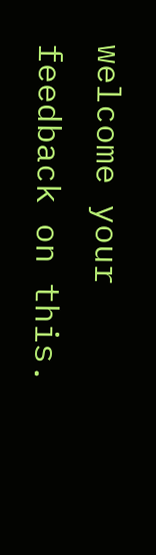welcome your feedback on this.